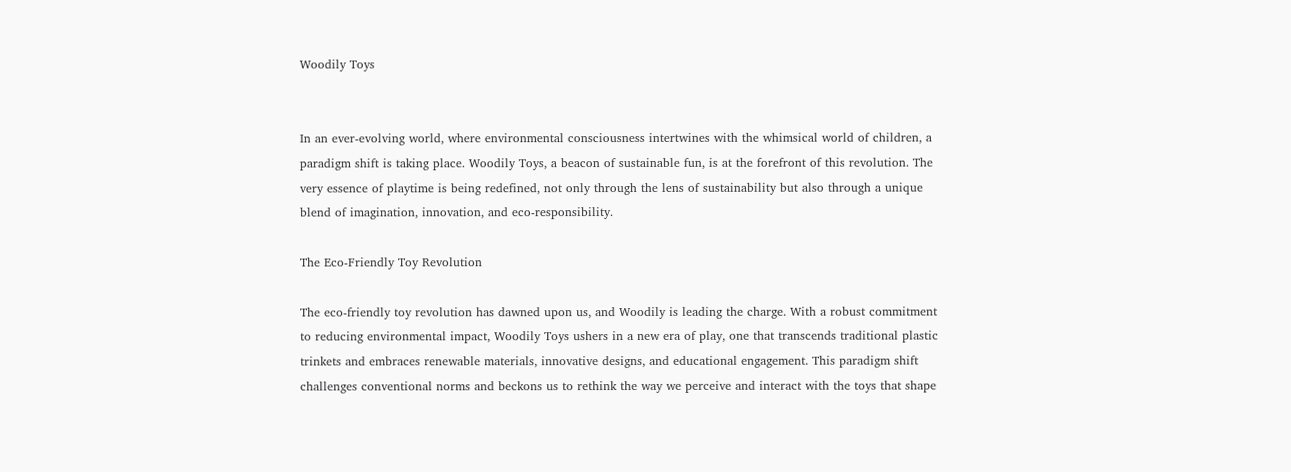Woodily Toys


In an ever-evolving world, where environmental consciousness intertwines with the whimsical world of children, a paradigm shift is taking place. Woodily Toys, a beacon of sustainable fun, is at the forefront of this revolution. The very essence of playtime is being redefined, not only through the lens of sustainability but also through a unique blend of imagination, innovation, and eco-responsibility.

The Eco-Friendly Toy Revolution

The eco-friendly toy revolution has dawned upon us, and Woodily is leading the charge. With a robust commitment to reducing environmental impact, Woodily Toys ushers in a new era of play, one that transcends traditional plastic trinkets and embraces renewable materials, innovative designs, and educational engagement. This paradigm shift challenges conventional norms and beckons us to rethink the way we perceive and interact with the toys that shape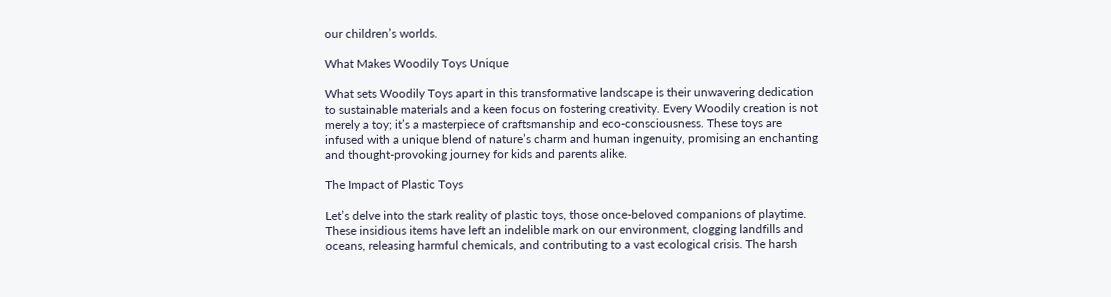our children’s worlds.

What Makes Woodily Toys Unique

What sets Woodily Toys apart in this transformative landscape is their unwavering dedication to sustainable materials and a keen focus on fostering creativity. Every Woodily creation is not merely a toy; it’s a masterpiece of craftsmanship and eco-consciousness. These toys are infused with a unique blend of nature’s charm and human ingenuity, promising an enchanting and thought-provoking journey for kids and parents alike.

The Impact of Plastic Toys

Let’s delve into the stark reality of plastic toys, those once-beloved companions of playtime. These insidious items have left an indelible mark on our environment, clogging landfills and oceans, releasing harmful chemicals, and contributing to a vast ecological crisis. The harsh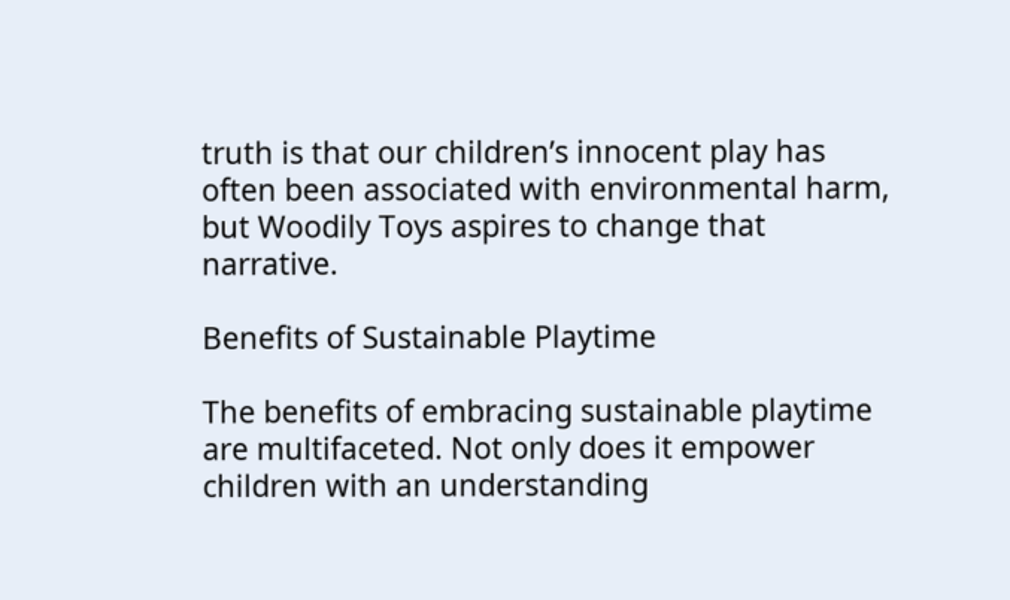truth is that our children’s innocent play has often been associated with environmental harm, but Woodily Toys aspires to change that narrative.

Benefits of Sustainable Playtime

The benefits of embracing sustainable playtime are multifaceted. Not only does it empower children with an understanding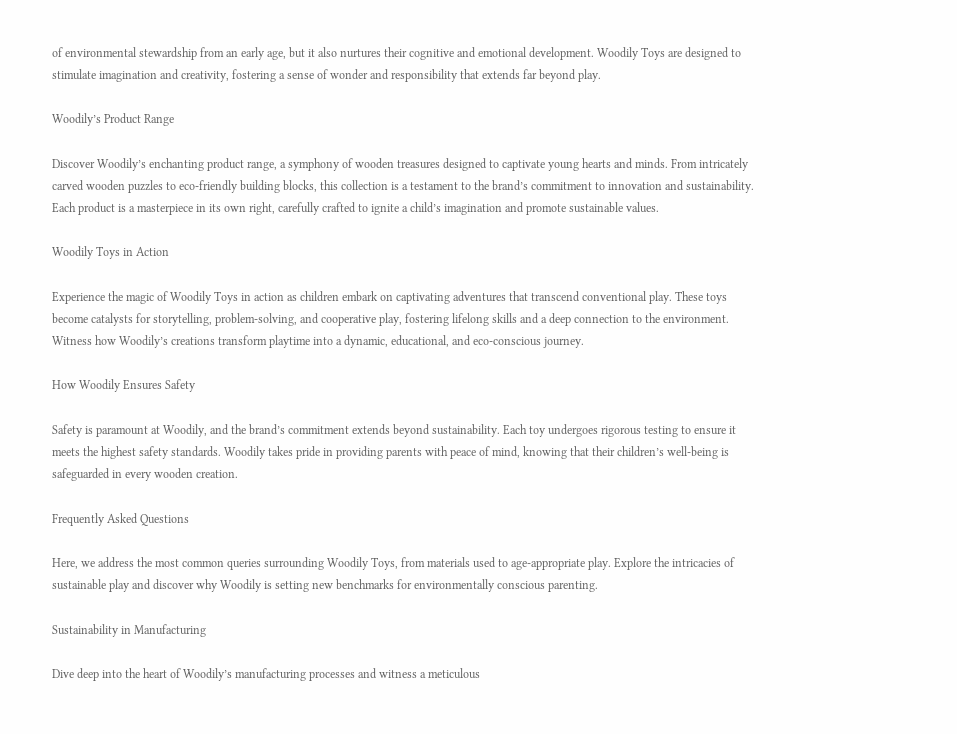of environmental stewardship from an early age, but it also nurtures their cognitive and emotional development. Woodily Toys are designed to stimulate imagination and creativity, fostering a sense of wonder and responsibility that extends far beyond play.

Woodily’s Product Range

Discover Woodily’s enchanting product range, a symphony of wooden treasures designed to captivate young hearts and minds. From intricately carved wooden puzzles to eco-friendly building blocks, this collection is a testament to the brand’s commitment to innovation and sustainability. Each product is a masterpiece in its own right, carefully crafted to ignite a child’s imagination and promote sustainable values.

Woodily Toys in Action

Experience the magic of Woodily Toys in action as children embark on captivating adventures that transcend conventional play. These toys become catalysts for storytelling, problem-solving, and cooperative play, fostering lifelong skills and a deep connection to the environment. Witness how Woodily’s creations transform playtime into a dynamic, educational, and eco-conscious journey.

How Woodily Ensures Safety

Safety is paramount at Woodily, and the brand’s commitment extends beyond sustainability. Each toy undergoes rigorous testing to ensure it meets the highest safety standards. Woodily takes pride in providing parents with peace of mind, knowing that their children’s well-being is safeguarded in every wooden creation.

Frequently Asked Questions

Here, we address the most common queries surrounding Woodily Toys, from materials used to age-appropriate play. Explore the intricacies of sustainable play and discover why Woodily is setting new benchmarks for environmentally conscious parenting.

Sustainability in Manufacturing

Dive deep into the heart of Woodily’s manufacturing processes and witness a meticulous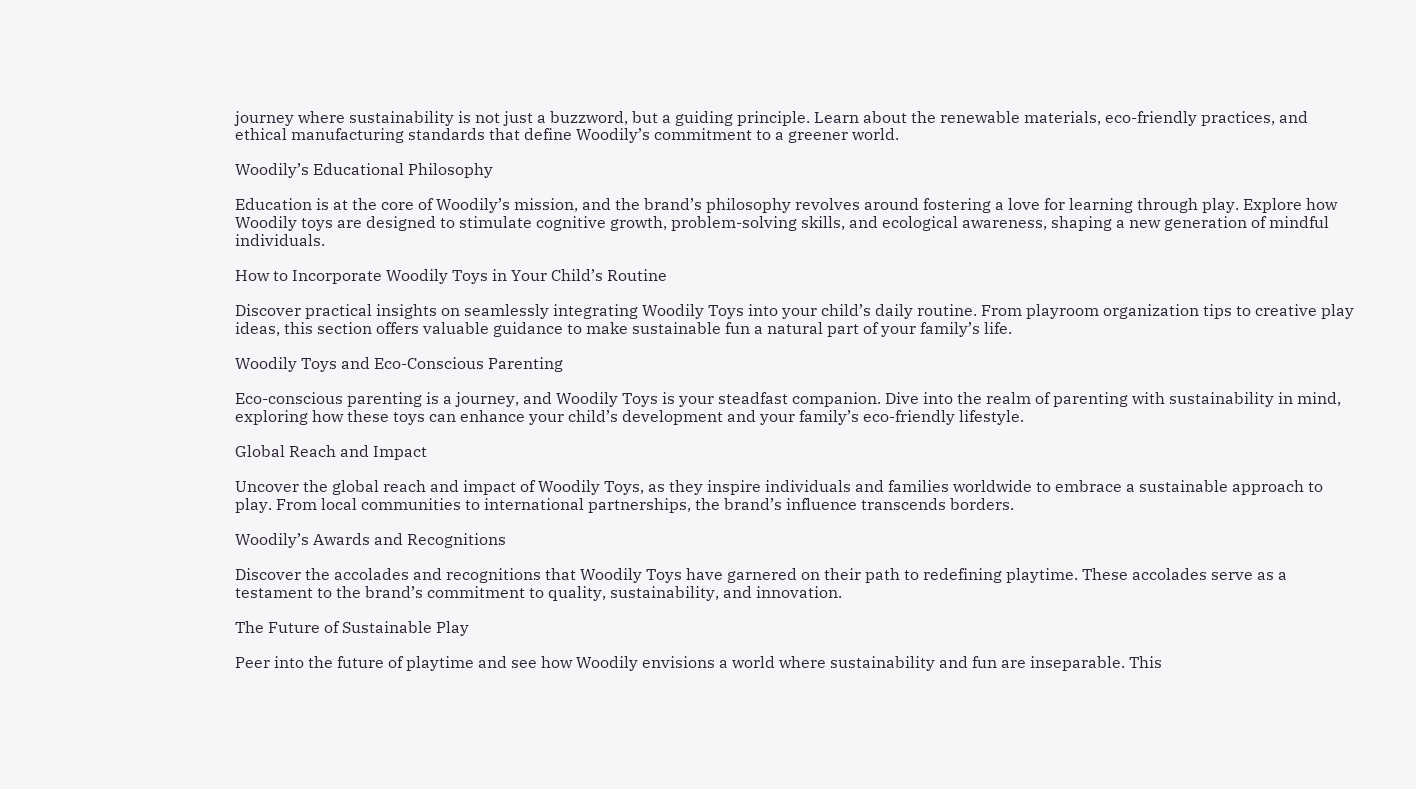journey where sustainability is not just a buzzword, but a guiding principle. Learn about the renewable materials, eco-friendly practices, and ethical manufacturing standards that define Woodily’s commitment to a greener world.

Woodily’s Educational Philosophy

Education is at the core of Woodily’s mission, and the brand’s philosophy revolves around fostering a love for learning through play. Explore how Woodily toys are designed to stimulate cognitive growth, problem-solving skills, and ecological awareness, shaping a new generation of mindful individuals.

How to Incorporate Woodily Toys in Your Child’s Routine

Discover practical insights on seamlessly integrating Woodily Toys into your child’s daily routine. From playroom organization tips to creative play ideas, this section offers valuable guidance to make sustainable fun a natural part of your family’s life.

Woodily Toys and Eco-Conscious Parenting

Eco-conscious parenting is a journey, and Woodily Toys is your steadfast companion. Dive into the realm of parenting with sustainability in mind, exploring how these toys can enhance your child’s development and your family’s eco-friendly lifestyle.

Global Reach and Impact

Uncover the global reach and impact of Woodily Toys, as they inspire individuals and families worldwide to embrace a sustainable approach to play. From local communities to international partnerships, the brand’s influence transcends borders.

Woodily’s Awards and Recognitions

Discover the accolades and recognitions that Woodily Toys have garnered on their path to redefining playtime. These accolades serve as a testament to the brand’s commitment to quality, sustainability, and innovation.

The Future of Sustainable Play

Peer into the future of playtime and see how Woodily envisions a world where sustainability and fun are inseparable. This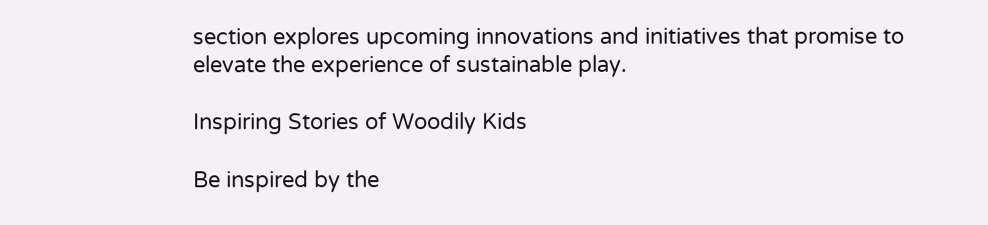section explores upcoming innovations and initiatives that promise to elevate the experience of sustainable play.

Inspiring Stories of Woodily Kids

Be inspired by the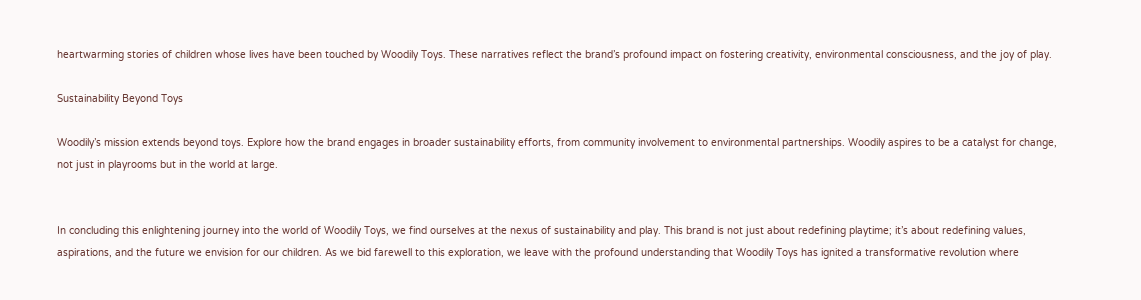heartwarming stories of children whose lives have been touched by Woodily Toys. These narratives reflect the brand’s profound impact on fostering creativity, environmental consciousness, and the joy of play.

Sustainability Beyond Toys

Woodily’s mission extends beyond toys. Explore how the brand engages in broader sustainability efforts, from community involvement to environmental partnerships. Woodily aspires to be a catalyst for change, not just in playrooms but in the world at large.


In concluding this enlightening journey into the world of Woodily Toys, we find ourselves at the nexus of sustainability and play. This brand is not just about redefining playtime; it’s about redefining values, aspirations, and the future we envision for our children. As we bid farewell to this exploration, we leave with the profound understanding that Woodily Toys has ignited a transformative revolution where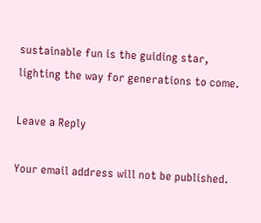sustainable fun is the guiding star, lighting the way for generations to come.

Leave a Reply

Your email address will not be published.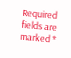Required fields are marked *